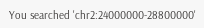You searched 'chr2:24000000-28800000'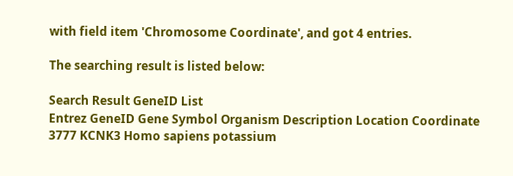with field item 'Chromosome Coordinate', and got 4 entries.

The searching result is listed below:

Search Result GeneID List
Entrez GeneID Gene Symbol Organism Description Location Coordinate
3777 KCNK3 Homo sapiens potassium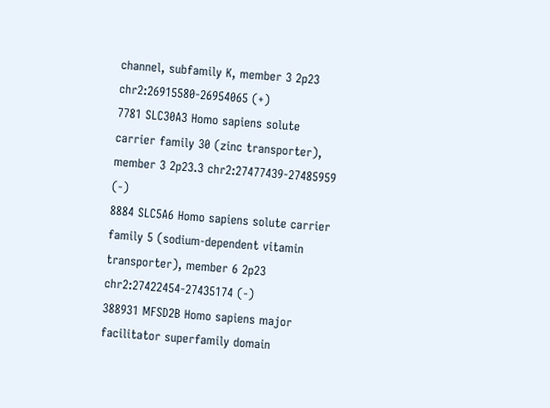channel, subfamily K, member 3 2p23 chr2:26915580-26954065 (+)
7781 SLC30A3 Homo sapiens solute carrier family 30 (zinc transporter), member 3 2p23.3 chr2:27477439-27485959 (-)
8884 SLC5A6 Homo sapiens solute carrier family 5 (sodium-dependent vitamin transporter), member 6 2p23 chr2:27422454-27435174 (-)
388931 MFSD2B Homo sapiens major facilitator superfamily domain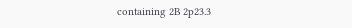containing 2B 2p23.3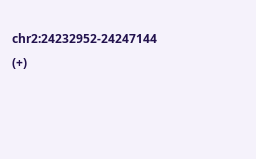chr2:24232952-24247144 (+)